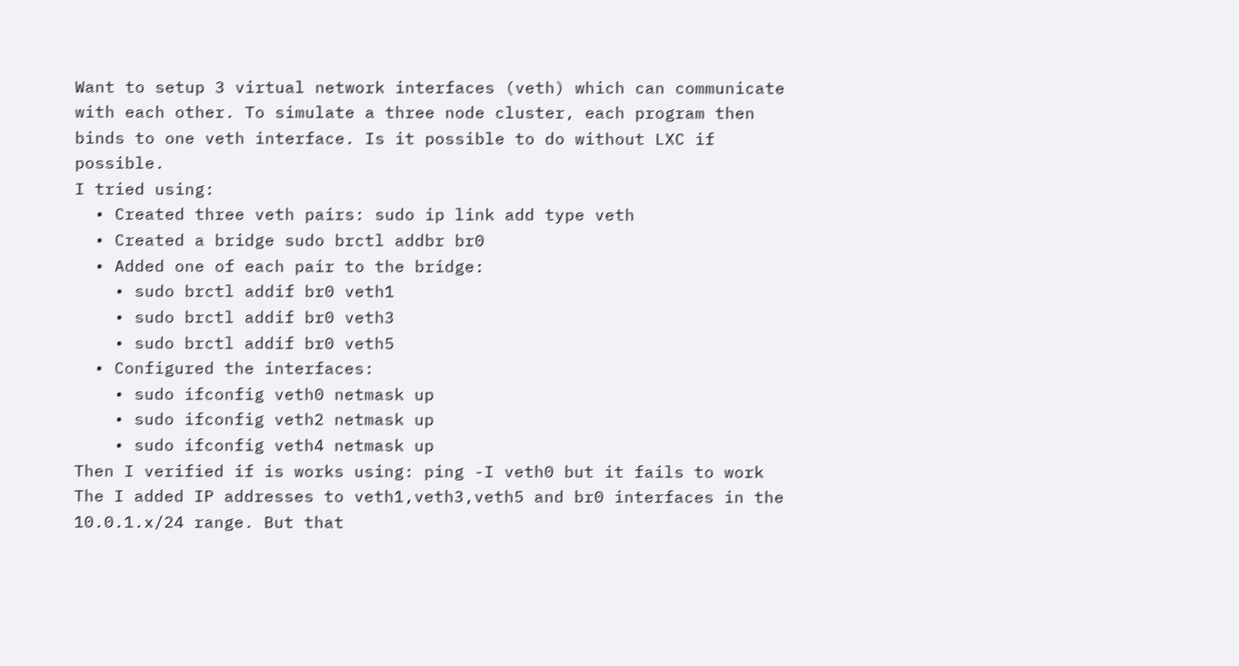Want to setup 3 virtual network interfaces (veth) which can communicate with each other. To simulate a three node cluster, each program then binds to one veth interface. Is it possible to do without LXC if possible.
I tried using:
  • Created three veth pairs: sudo ip link add type veth
  • Created a bridge sudo brctl addbr br0
  • Added one of each pair to the bridge:
    • sudo brctl addif br0 veth1
    • sudo brctl addif br0 veth3
    • sudo brctl addif br0 veth5
  • Configured the interfaces:
    • sudo ifconfig veth0 netmask up
    • sudo ifconfig veth2 netmask up
    • sudo ifconfig veth4 netmask up
Then I verified if is works using: ping -I veth0 but it fails to work
The I added IP addresses to veth1,veth3,veth5 and br0 interfaces in the 10.0.1.x/24 range. But that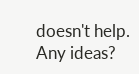doesn't help.
Any ideas?